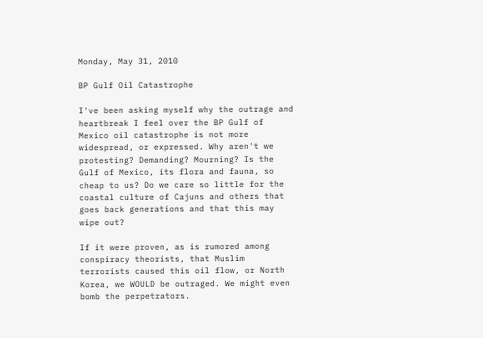Monday, May 31, 2010

BP Gulf Oil Catastrophe

I've been asking myself why the outrage and heartbreak I feel over the BP Gulf of Mexico oil catastrophe is not more widespread, or expressed. Why aren't we protesting? Demanding? Mourning? Is the Gulf of Mexico, its flora and fauna, so cheap to us? Do we care so little for the coastal culture of Cajuns and others that goes back generations and that this may wipe out?

If it were proven, as is rumored among conspiracy theorists, that Muslim terrorists caused this oil flow, or North Korea, we WOULD be outraged. We might even bomb the perpetrators.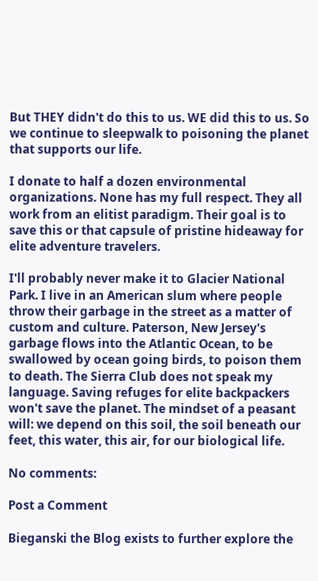But THEY didn't do this to us. WE did this to us. So we continue to sleepwalk to poisoning the planet that supports our life.

I donate to half a dozen environmental organizations. None has my full respect. They all work from an elitist paradigm. Their goal is to save this or that capsule of pristine hideaway for elite adventure travelers.

I'll probably never make it to Glacier National Park. I live in an American slum where people throw their garbage in the street as a matter of custom and culture. Paterson, New Jersey's garbage flows into the Atlantic Ocean, to be swallowed by ocean going birds, to poison them to death. The Sierra Club does not speak my language. Saving refuges for elite backpackers won't save the planet. The mindset of a peasant will: we depend on this soil, the soil beneath our feet, this water, this air, for our biological life.

No comments:

Post a Comment

Bieganski the Blog exists to further explore the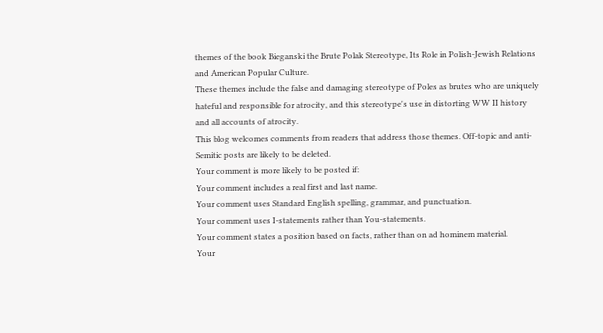themes of the book Bieganski the Brute Polak Stereotype, Its Role in Polish-Jewish Relations and American Popular Culture.
These themes include the false and damaging stereotype of Poles as brutes who are uniquely hateful and responsible for atrocity, and this stereotype's use in distorting WW II history and all accounts of atrocity.
This blog welcomes comments from readers that address those themes. Off-topic and anti-Semitic posts are likely to be deleted.
Your comment is more likely to be posted if:
Your comment includes a real first and last name.
Your comment uses Standard English spelling, grammar, and punctuation.
Your comment uses I-statements rather than You-statements.
Your comment states a position based on facts, rather than on ad hominem material.
Your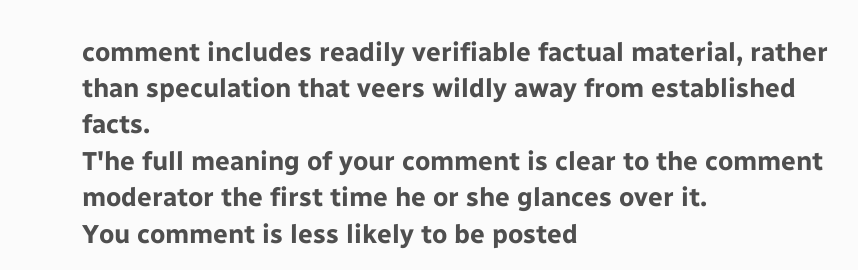comment includes readily verifiable factual material, rather than speculation that veers wildly away from established facts.
T'he full meaning of your comment is clear to the comment moderator the first time he or she glances over it.
You comment is less likely to be posted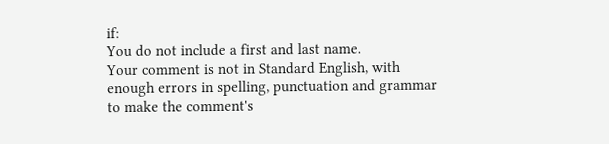if:
You do not include a first and last name.
Your comment is not in Standard English, with enough errors in spelling, punctuation and grammar to make the comment's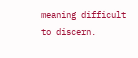meaning difficult to discern.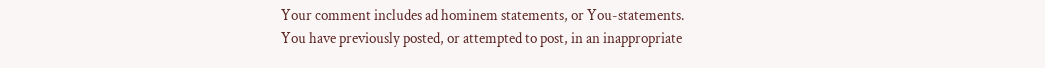Your comment includes ad hominem statements, or You-statements.
You have previously posted, or attempted to post, in an inappropriate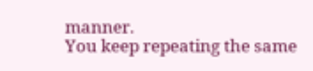manner.
You keep repeating the same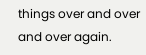things over and over and over again.